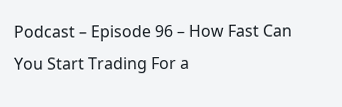Podcast – Episode 96 – How Fast Can You Start Trading For a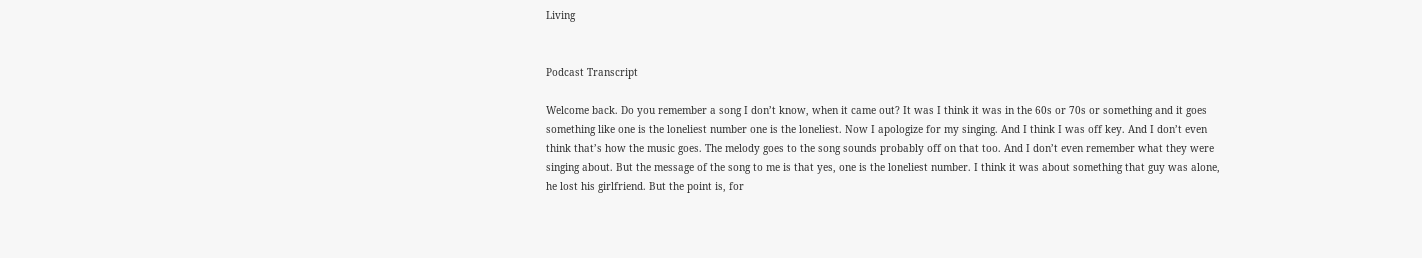Living


Podcast Transcript

Welcome back. Do you remember a song I don’t know, when it came out? It was I think it was in the 60s or 70s or something and it goes something like one is the loneliest number one is the loneliest. Now I apologize for my singing. And I think I was off key. And I don’t even think that’s how the music goes. The melody goes to the song sounds probably off on that too. And I don’t even remember what they were singing about. But the message of the song to me is that yes, one is the loneliest number. I think it was about something that guy was alone, he lost his girlfriend. But the point is, for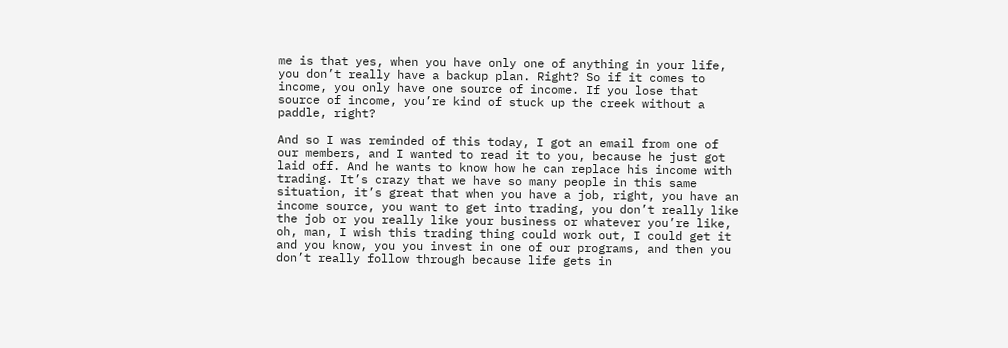me is that yes, when you have only one of anything in your life, you don’t really have a backup plan. Right? So if it comes to income, you only have one source of income. If you lose that source of income, you’re kind of stuck up the creek without a paddle, right?

And so I was reminded of this today, I got an email from one of our members, and I wanted to read it to you, because he just got laid off. And he wants to know how he can replace his income with trading. It’s crazy that we have so many people in this same situation, it’s great that when you have a job, right, you have an income source, you want to get into trading, you don’t really like the job or you really like your business or whatever you’re like, oh, man, I wish this trading thing could work out, I could get it and you know, you you invest in one of our programs, and then you don’t really follow through because life gets in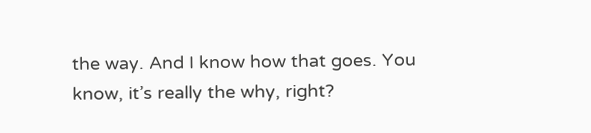the way. And I know how that goes. You know, it’s really the why, right?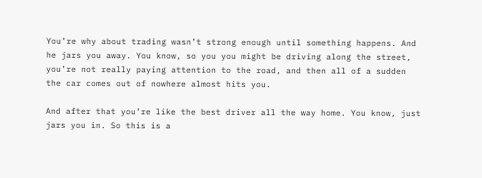You’re why about trading wasn’t strong enough until something happens. And he jars you away. You know, so you you might be driving along the street, you’re not really paying attention to the road, and then all of a sudden the car comes out of nowhere almost hits you.

And after that you’re like the best driver all the way home. You know, just jars you in. So this is a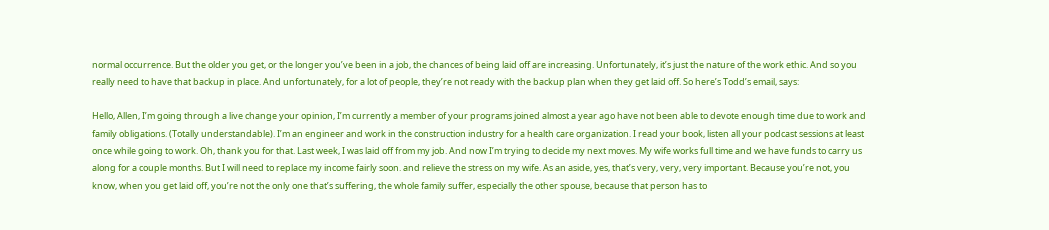normal occurrence. But the older you get, or the longer you’ve been in a job, the chances of being laid off are increasing. Unfortunately, it’s just the nature of the work ethic. And so you really need to have that backup in place. And unfortunately, for a lot of people, they’re not ready with the backup plan when they get laid off. So here’s Todd’s email, says:

Hello, Allen, I’m going through a live change your opinion, I’m currently a member of your programs joined almost a year ago have not been able to devote enough time due to work and family obligations. (Totally understandable). I’m an engineer and work in the construction industry for a health care organization. I read your book, listen all your podcast sessions at least once while going to work. Oh, thank you for that. Last week, I was laid off from my job. And now I’m trying to decide my next moves. My wife works full time and we have funds to carry us along for a couple months. But I will need to replace my income fairly soon. and relieve the stress on my wife. As an aside, yes, that’s very, very, very important. Because you’re not, you know, when you get laid off, you’re not the only one that’s suffering, the whole family suffer, especially the other spouse, because that person has to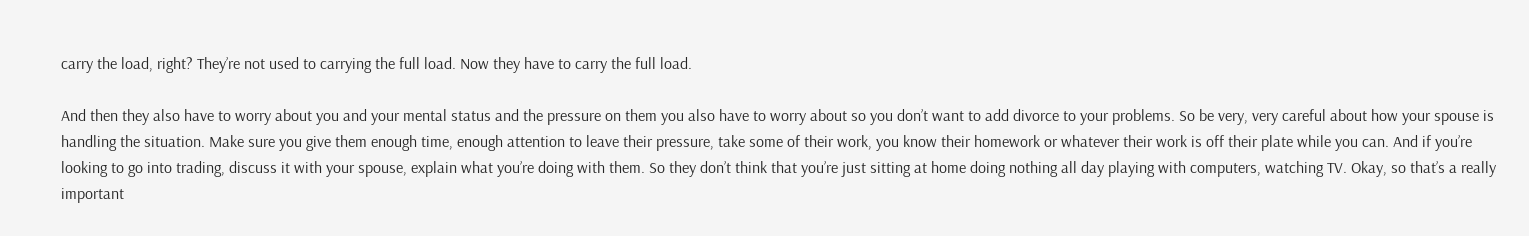carry the load, right? They’re not used to carrying the full load. Now they have to carry the full load.

And then they also have to worry about you and your mental status and the pressure on them you also have to worry about so you don’t want to add divorce to your problems. So be very, very careful about how your spouse is handling the situation. Make sure you give them enough time, enough attention to leave their pressure, take some of their work, you know their homework or whatever their work is off their plate while you can. And if you’re looking to go into trading, discuss it with your spouse, explain what you’re doing with them. So they don’t think that you’re just sitting at home doing nothing all day playing with computers, watching TV. Okay, so that’s a really important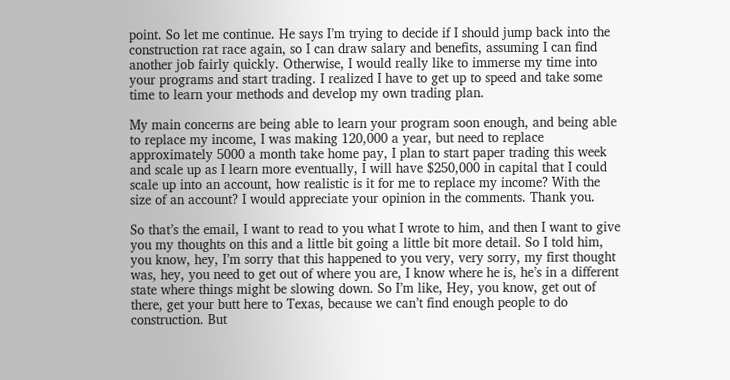point. So let me continue. He says I’m trying to decide if I should jump back into the construction rat race again, so I can draw salary and benefits, assuming I can find another job fairly quickly. Otherwise, I would really like to immerse my time into your programs and start trading. I realized I have to get up to speed and take some time to learn your methods and develop my own trading plan.

My main concerns are being able to learn your program soon enough, and being able to replace my income, I was making 120,000 a year, but need to replace approximately 5000 a month take home pay, I plan to start paper trading this week and scale up as I learn more eventually, I will have $250,000 in capital that I could scale up into an account, how realistic is it for me to replace my income? With the size of an account? I would appreciate your opinion in the comments. Thank you.

So that’s the email, I want to read to you what I wrote to him, and then I want to give you my thoughts on this and a little bit going a little bit more detail. So I told him, you know, hey, I’m sorry that this happened to you very, very sorry, my first thought was, hey, you need to get out of where you are, I know where he is, he’s in a different state where things might be slowing down. So I’m like, Hey, you know, get out of there, get your butt here to Texas, because we can’t find enough people to do construction. But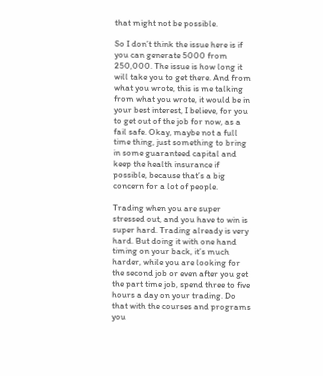that might not be possible.

So I don’t think the issue here is if you can generate 5000 from 250,000. The issue is how long it will take you to get there. And from what you wrote, this is me talking from what you wrote, it would be in your best interest, I believe, for you to get out of the job for now, as a fail safe. Okay, maybe not a full time thing, just something to bring in some guaranteed capital and keep the health insurance if possible, because that’s a big concern for a lot of people.

Trading when you are super stressed out, and you have to win is super hard. Trading already is very hard. But doing it with one hand timing on your back, it’s much harder, while you are looking for the second job or even after you get the part time job, spend three to five hours a day on your trading. Do that with the courses and programs you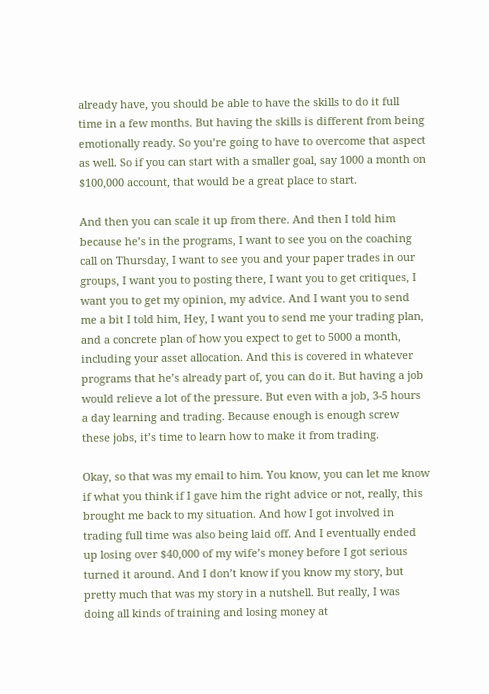already have, you should be able to have the skills to do it full time in a few months. But having the skills is different from being emotionally ready. So you’re going to have to overcome that aspect as well. So if you can start with a smaller goal, say 1000 a month on $100,000 account, that would be a great place to start.

And then you can scale it up from there. And then I told him because he’s in the programs, I want to see you on the coaching call on Thursday, I want to see you and your paper trades in our groups, I want you to posting there, I want you to get critiques, I want you to get my opinion, my advice. And I want you to send me a bit I told him, Hey, I want you to send me your trading plan, and a concrete plan of how you expect to get to 5000 a month, including your asset allocation. And this is covered in whatever programs that he’s already part of, you can do it. But having a job would relieve a lot of the pressure. But even with a job, 3-5 hours a day learning and trading. Because enough is enough screw these jobs, it’s time to learn how to make it from trading.

Okay, so that was my email to him. You know, you can let me know if what you think if I gave him the right advice or not, really, this brought me back to my situation. And how I got involved in trading full time was also being laid off. And I eventually ended up losing over $40,000 of my wife’s money before I got serious turned it around. And I don’t know if you know my story, but pretty much that was my story in a nutshell. But really, I was doing all kinds of training and losing money at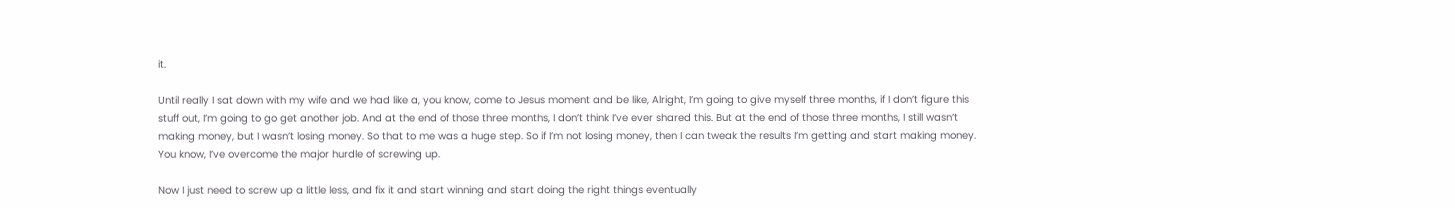it.

Until really I sat down with my wife and we had like a, you know, come to Jesus moment and be like, Alright, I’m going to give myself three months, if I don’t figure this stuff out, I’m going to go get another job. And at the end of those three months, I don’t think I’ve ever shared this. But at the end of those three months, I still wasn’t making money, but I wasn’t losing money. So that to me was a huge step. So if I’m not losing money, then I can tweak the results I’m getting and start making money. You know, I’ve overcome the major hurdle of screwing up.

Now I just need to screw up a little less, and fix it and start winning and start doing the right things eventually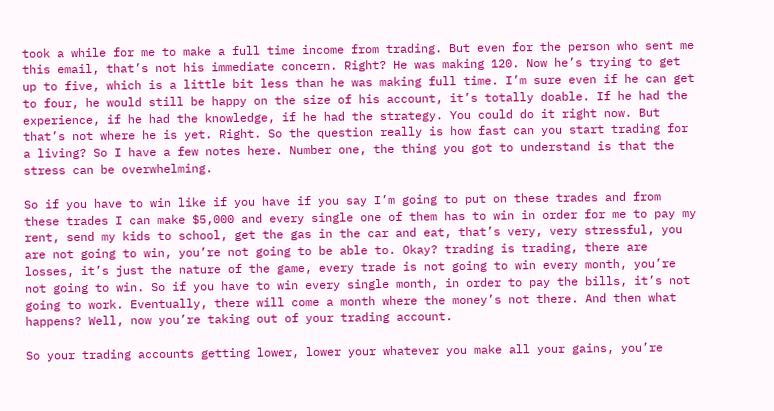took a while for me to make a full time income from trading. But even for the person who sent me this email, that’s not his immediate concern. Right? He was making 120. Now he’s trying to get up to five, which is a little bit less than he was making full time. I’m sure even if he can get to four, he would still be happy on the size of his account, it’s totally doable. If he had the experience, if he had the knowledge, if he had the strategy. You could do it right now. But that’s not where he is yet. Right. So the question really is how fast can you start trading for a living? So I have a few notes here. Number one, the thing you got to understand is that the stress can be overwhelming.

So if you have to win like if you have if you say I’m going to put on these trades and from these trades I can make $5,000 and every single one of them has to win in order for me to pay my rent, send my kids to school, get the gas in the car and eat, that’s very, very stressful, you are not going to win, you’re not going to be able to. Okay? trading is trading, there are losses, it’s just the nature of the game, every trade is not going to win every month, you’re not going to win. So if you have to win every single month, in order to pay the bills, it’s not going to work. Eventually, there will come a month where the money’s not there. And then what happens? Well, now you’re taking out of your trading account.

So your trading accounts getting lower, lower your whatever you make all your gains, you’re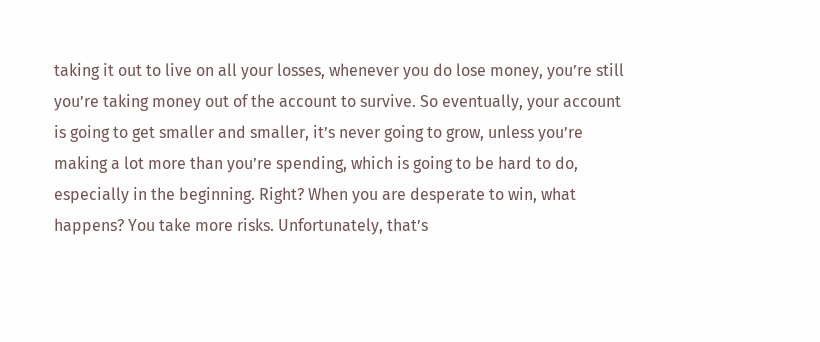taking it out to live on all your losses, whenever you do lose money, you’re still you’re taking money out of the account to survive. So eventually, your account is going to get smaller and smaller, it’s never going to grow, unless you’re making a lot more than you’re spending, which is going to be hard to do, especially in the beginning. Right? When you are desperate to win, what happens? You take more risks. Unfortunately, that’s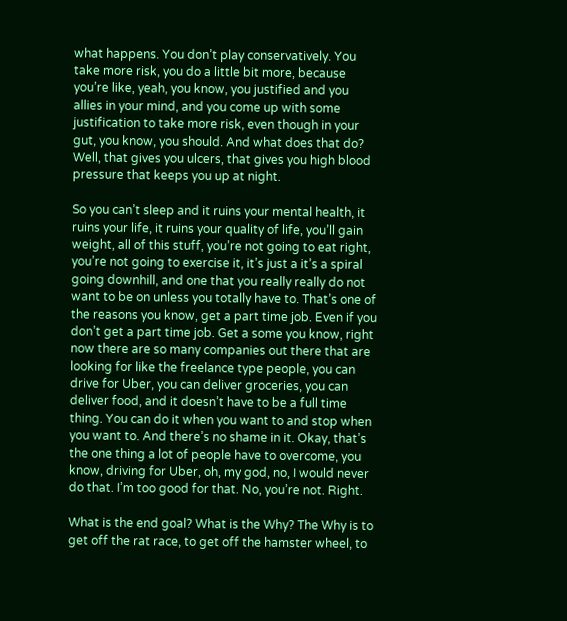what happens. You don’t play conservatively. You take more risk, you do a little bit more, because you’re like, yeah, you know, you justified and you allies in your mind, and you come up with some justification to take more risk, even though in your gut, you know, you should. And what does that do? Well, that gives you ulcers, that gives you high blood pressure that keeps you up at night.

So you can’t sleep and it ruins your mental health, it ruins your life, it ruins your quality of life, you’ll gain weight, all of this stuff, you’re not going to eat right, you’re not going to exercise it, it’s just a it’s a spiral going downhill, and one that you really really do not want to be on unless you totally have to. That’s one of the reasons you know, get a part time job. Even if you don’t get a part time job. Get a some you know, right now there are so many companies out there that are looking for like the freelance type people, you can drive for Uber, you can deliver groceries, you can deliver food, and it doesn’t have to be a full time thing. You can do it when you want to and stop when you want to. And there’s no shame in it. Okay, that’s the one thing a lot of people have to overcome, you know, driving for Uber, oh, my god, no, I would never do that. I’m too good for that. No, you’re not. Right.

What is the end goal? What is the Why? The Why is to get off the rat race, to get off the hamster wheel, to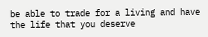be able to trade for a living and have the life that you deserve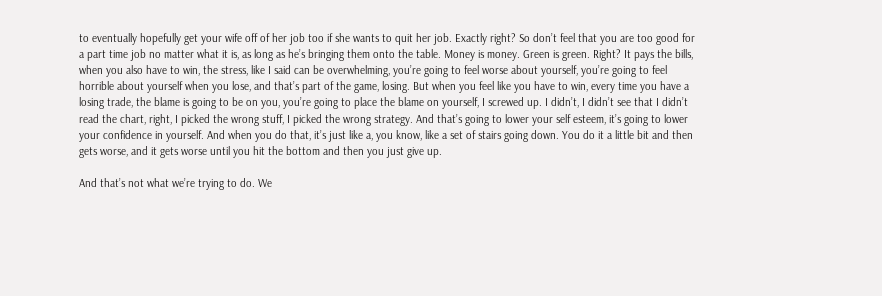to eventually hopefully get your wife off of her job too if she wants to quit her job. Exactly right? So don’t feel that you are too good for a part time job no matter what it is, as long as he’s bringing them onto the table. Money is money. Green is green. Right? It pays the bills, when you also have to win, the stress, like I said can be overwhelming, you’re going to feel worse about yourself, you’re going to feel horrible about yourself when you lose, and that’s part of the game, losing. But when you feel like you have to win, every time you have a losing trade, the blame is going to be on you, you’re going to place the blame on yourself, I screwed up. I didn’t, I didn’t see that I didn’t read the chart, right, I picked the wrong stuff, I picked the wrong strategy. And that’s going to lower your self esteem, it’s going to lower your confidence in yourself. And when you do that, it’s just like a, you know, like a set of stairs going down. You do it a little bit and then gets worse, and it gets worse until you hit the bottom and then you just give up.

And that’s not what we’re trying to do. We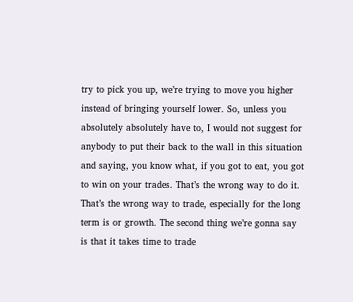try to pick you up, we’re trying to move you higher instead of bringing yourself lower. So, unless you absolutely absolutely have to, I would not suggest for anybody to put their back to the wall in this situation and saying, you know what, if you got to eat, you got to win on your trades. That’s the wrong way to do it. That’s the wrong way to trade, especially for the long term is or growth. The second thing we’re gonna say is that it takes time to trade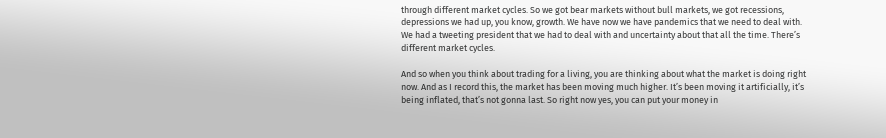through different market cycles. So we got bear markets without bull markets, we got recessions, depressions we had up, you know, growth. We have now we have pandemics that we need to deal with. We had a tweeting president that we had to deal with and uncertainty about that all the time. There’s different market cycles.

And so when you think about trading for a living, you are thinking about what the market is doing right now. And as I record this, the market has been moving much higher. It’s been moving it artificially, it’s being inflated, that’s not gonna last. So right now yes, you can put your money in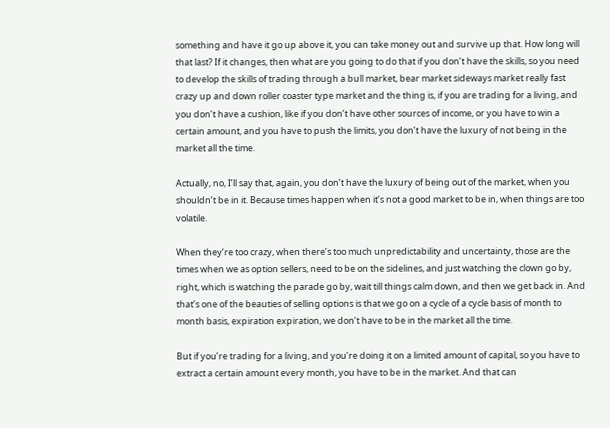something and have it go up above it, you can take money out and survive up that. How long will that last? If it changes, then what are you going to do that if you don’t have the skills, so you need to develop the skills of trading through a bull market, bear market sideways market really fast crazy up and down roller coaster type market and the thing is, if you are trading for a living, and you don’t have a cushion, like if you don’t have other sources of income, or you have to win a certain amount, and you have to push the limits, you don’t have the luxury of not being in the market all the time.

Actually, no, I’ll say that, again, you don’t have the luxury of being out of the market, when you shouldn’t be in it. Because times happen when it’s not a good market to be in, when things are too volatile.

When they’re too crazy, when there’s too much unpredictability and uncertainty, those are the times when we as option sellers, need to be on the sidelines, and just watching the clown go by, right, which is watching the parade go by, wait till things calm down, and then we get back in. And that’s one of the beauties of selling options is that we go on a cycle of a cycle basis of month to month basis, expiration expiration, we don’t have to be in the market all the time.

But if you’re trading for a living, and you’re doing it on a limited amount of capital, so you have to extract a certain amount every month, you have to be in the market. And that can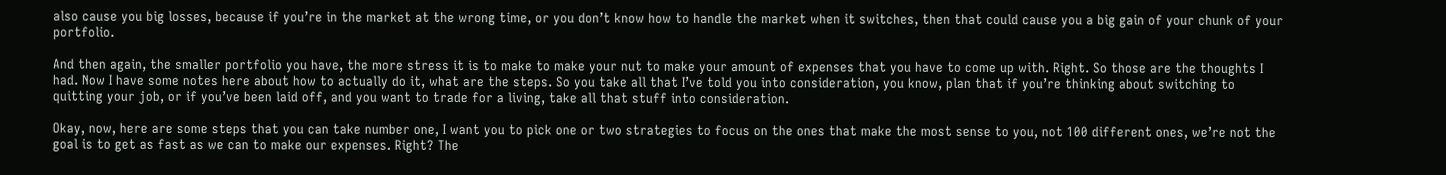also cause you big losses, because if you’re in the market at the wrong time, or you don’t know how to handle the market when it switches, then that could cause you a big gain of your chunk of your portfolio.

And then again, the smaller portfolio you have, the more stress it is to make to make your nut to make your amount of expenses that you have to come up with. Right. So those are the thoughts I had. Now I have some notes here about how to actually do it, what are the steps. So you take all that I’ve told you into consideration, you know, plan that if you’re thinking about switching to quitting your job, or if you’ve been laid off, and you want to trade for a living, take all that stuff into consideration.

Okay, now, here are some steps that you can take number one, I want you to pick one or two strategies to focus on the ones that make the most sense to you, not 100 different ones, we’re not the goal is to get as fast as we can to make our expenses. Right? The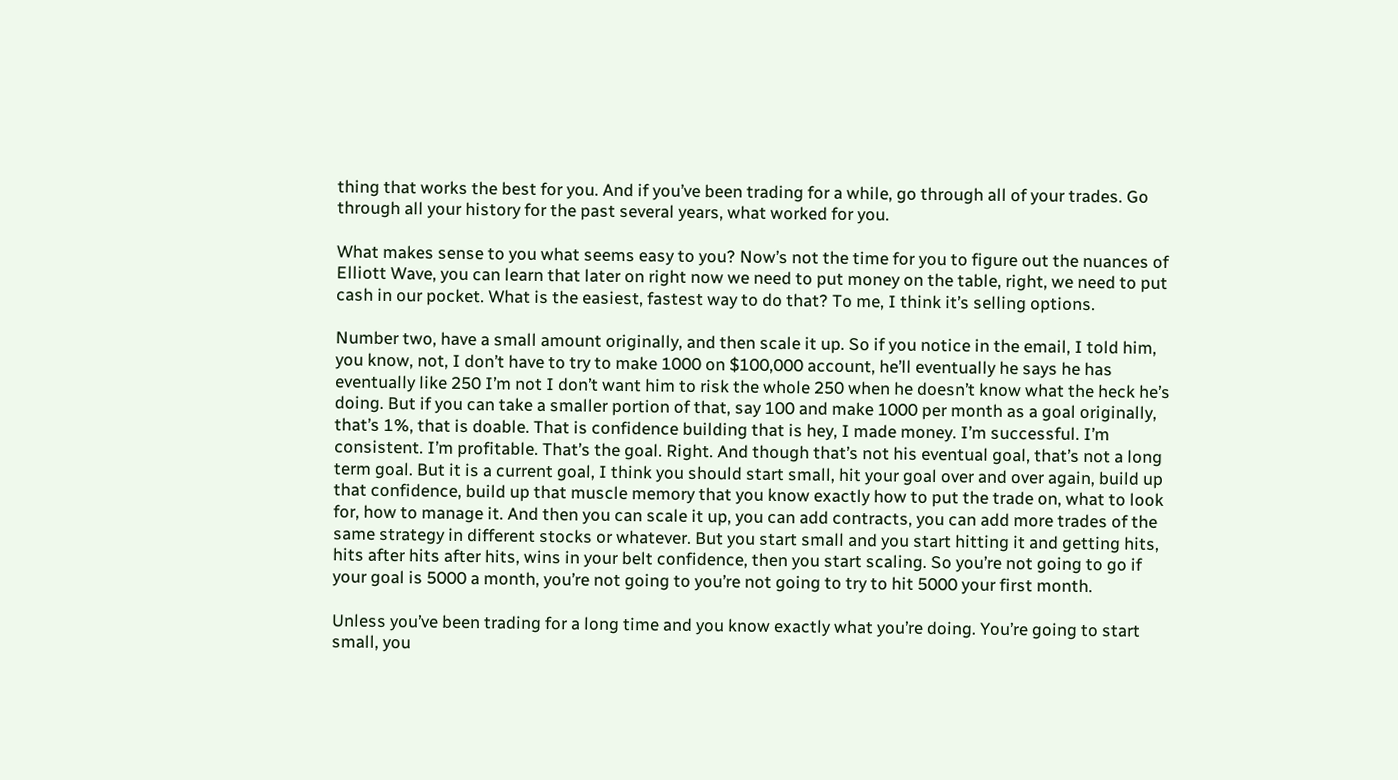thing that works the best for you. And if you’ve been trading for a while, go through all of your trades. Go through all your history for the past several years, what worked for you.

What makes sense to you what seems easy to you? Now’s not the time for you to figure out the nuances of Elliott Wave, you can learn that later on right now we need to put money on the table, right, we need to put cash in our pocket. What is the easiest, fastest way to do that? To me, I think it’s selling options.

Number two, have a small amount originally, and then scale it up. So if you notice in the email, I told him, you know, not, I don’t have to try to make 1000 on $100,000 account, he’ll eventually he says he has eventually like 250 I’m not I don’t want him to risk the whole 250 when he doesn’t know what the heck he’s doing. But if you can take a smaller portion of that, say 100 and make 1000 per month as a goal originally, that’s 1%, that is doable. That is confidence building that is hey, I made money. I’m successful. I’m consistent. I’m profitable. That’s the goal. Right. And though that’s not his eventual goal, that’s not a long term goal. But it is a current goal, I think you should start small, hit your goal over and over again, build up that confidence, build up that muscle memory that you know exactly how to put the trade on, what to look for, how to manage it. And then you can scale it up, you can add contracts, you can add more trades of the same strategy in different stocks or whatever. But you start small and you start hitting it and getting hits, hits after hits after hits, wins in your belt confidence, then you start scaling. So you’re not going to go if your goal is 5000 a month, you’re not going to you’re not going to try to hit 5000 your first month.

Unless you’ve been trading for a long time and you know exactly what you’re doing. You’re going to start small, you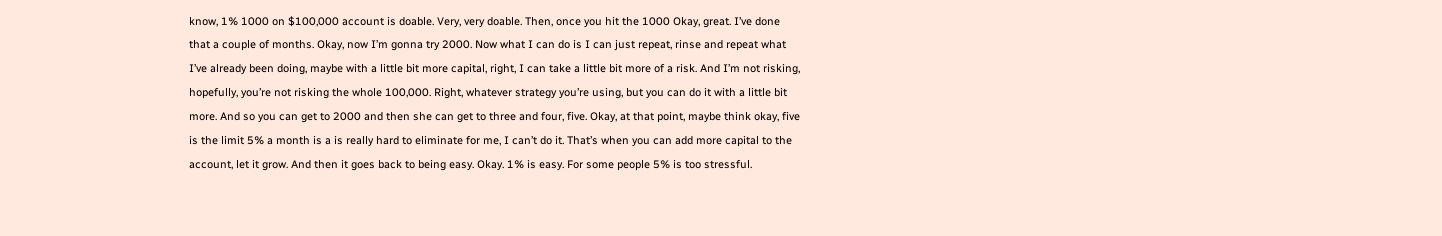know, 1% 1000 on $100,000 account is doable. Very, very doable. Then, once you hit the 1000 Okay, great. I’ve done that a couple of months. Okay, now I’m gonna try 2000. Now what I can do is I can just repeat, rinse and repeat what I’ve already been doing, maybe with a little bit more capital, right, I can take a little bit more of a risk. And I’m not risking, hopefully, you’re not risking the whole 100,000. Right, whatever strategy you’re using, but you can do it with a little bit more. And so you can get to 2000 and then she can get to three and four, five. Okay, at that point, maybe think okay, five is the limit 5% a month is a is really hard to eliminate for me, I can’t do it. That’s when you can add more capital to the account, let it grow. And then it goes back to being easy. Okay. 1% is easy. For some people 5% is too stressful.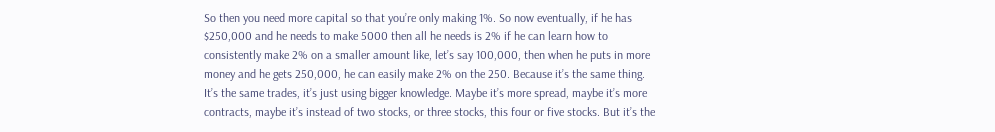So then you need more capital so that you’re only making 1%. So now eventually, if he has $250,000 and he needs to make 5000 then all he needs is 2% if he can learn how to consistently make 2% on a smaller amount like, let’s say 100,000, then when he puts in more money and he gets 250,000, he can easily make 2% on the 250. Because it’s the same thing. It’s the same trades, it’s just using bigger knowledge. Maybe it’s more spread, maybe it’s more contracts, maybe it’s instead of two stocks, or three stocks, this four or five stocks. But it’s the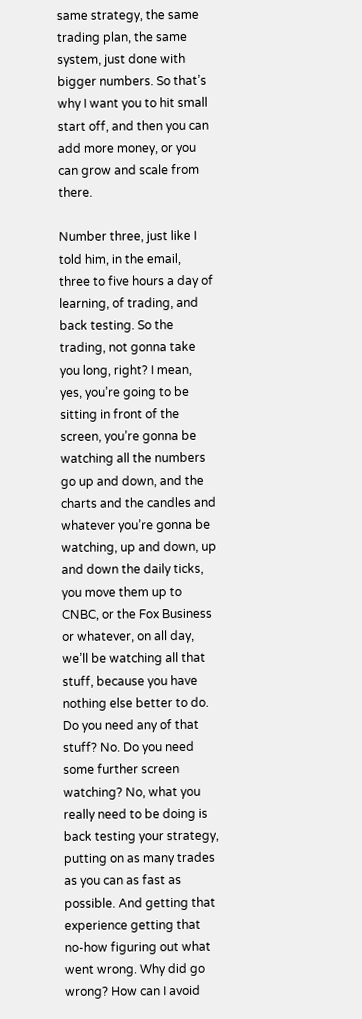same strategy, the same trading plan, the same system, just done with bigger numbers. So that’s why I want you to hit small start off, and then you can add more money, or you can grow and scale from there.

Number three, just like I told him, in the email, three to five hours a day of learning, of trading, and back testing. So the trading, not gonna take you long, right? I mean, yes, you’re going to be sitting in front of the screen, you’re gonna be watching all the numbers go up and down, and the charts and the candles and whatever you’re gonna be watching, up and down, up and down the daily ticks, you move them up to CNBC, or the Fox Business or whatever, on all day, we’ll be watching all that stuff, because you have nothing else better to do. Do you need any of that stuff? No. Do you need some further screen watching? No, what you really need to be doing is back testing your strategy, putting on as many trades as you can as fast as possible. And getting that experience getting that no-how figuring out what went wrong. Why did go wrong? How can I avoid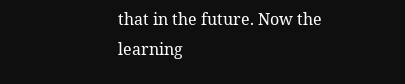that in the future. Now the learning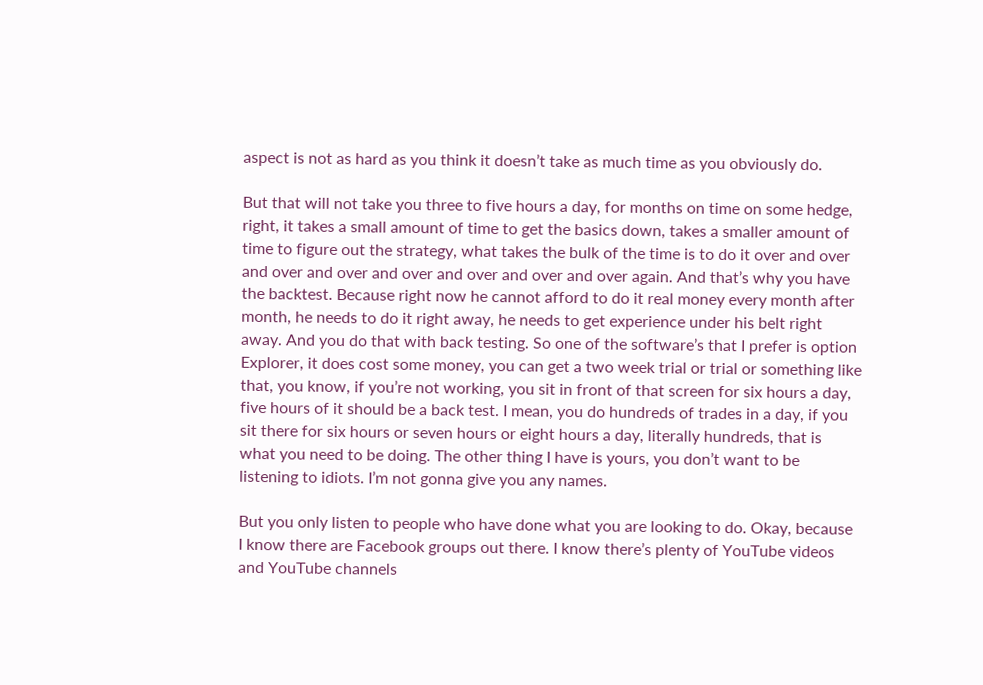aspect is not as hard as you think it doesn’t take as much time as you obviously do.

But that will not take you three to five hours a day, for months on time on some hedge, right, it takes a small amount of time to get the basics down, takes a smaller amount of time to figure out the strategy, what takes the bulk of the time is to do it over and over and over and over and over and over and over and over again. And that’s why you have the backtest. Because right now he cannot afford to do it real money every month after month, he needs to do it right away, he needs to get experience under his belt right away. And you do that with back testing. So one of the software’s that I prefer is option Explorer, it does cost some money, you can get a two week trial or trial or something like that, you know, if you’re not working, you sit in front of that screen for six hours a day, five hours of it should be a back test. I mean, you do hundreds of trades in a day, if you sit there for six hours or seven hours or eight hours a day, literally hundreds, that is what you need to be doing. The other thing I have is yours, you don’t want to be listening to idiots. I’m not gonna give you any names.

But you only listen to people who have done what you are looking to do. Okay, because I know there are Facebook groups out there. I know there’s plenty of YouTube videos and YouTube channels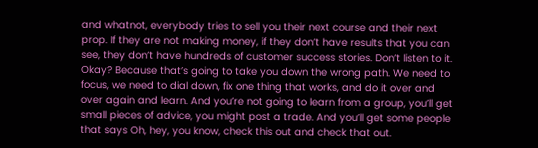and whatnot, everybody tries to sell you their next course and their next prop. If they are not making money, if they don’t have results that you can see, they don’t have hundreds of customer success stories. Don’t listen to it. Okay? Because that’s going to take you down the wrong path. We need to focus, we need to dial down, fix one thing that works, and do it over and over again and learn. And you’re not going to learn from a group, you’ll get small pieces of advice, you might post a trade. And you’ll get some people that says Oh, hey, you know, check this out and check that out.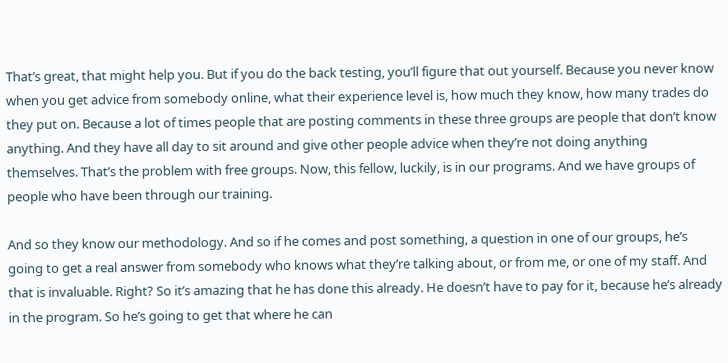That’s great, that might help you. But if you do the back testing, you’ll figure that out yourself. Because you never know when you get advice from somebody online, what their experience level is, how much they know, how many trades do they put on. Because a lot of times people that are posting comments in these three groups are people that don’t know anything. And they have all day to sit around and give other people advice when they’re not doing anything themselves. That’s the problem with free groups. Now, this fellow, luckily, is in our programs. And we have groups of people who have been through our training.

And so they know our methodology. And so if he comes and post something, a question in one of our groups, he’s going to get a real answer from somebody who knows what they’re talking about, or from me, or one of my staff. And that is invaluable. Right? So it’s amazing that he has done this already. He doesn’t have to pay for it, because he’s already in the program. So he’s going to get that where he can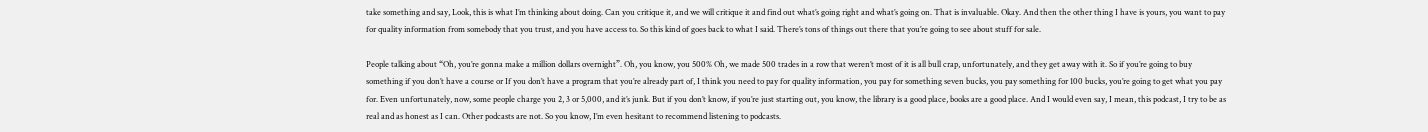take something and say, Look, this is what I’m thinking about doing. Can you critique it, and we will critique it and find out what’s going right and what’s going on. That is invaluable. Okay. And then the other thing I have is yours, you want to pay for quality information from somebody that you trust, and you have access to. So this kind of goes back to what I said. There’s tons of things out there that you’re going to see about stuff for sale.

People talking about “Oh, you’re gonna make a million dollars overnight”. Oh, you know, you 500% Oh, we made 500 trades in a row that weren’t most of it is all bull crap, unfortunately, and they get away with it. So if you’re going to buy something if you don’t have a course or If you don’t have a program that you’re already part of, I think you need to pay for quality information, you pay for something seven bucks, you pay something for 100 bucks, you’re going to get what you pay for. Even unfortunately, now, some people charge you 2, 3 or 5,000, and it’s junk. But if you don’t know, if you’re just starting out, you know, the library is a good place, books are a good place. And I would even say, I mean, this podcast, I try to be as real and as honest as I can. Other podcasts are not. So you know, I’m even hesitant to recommend listening to podcasts.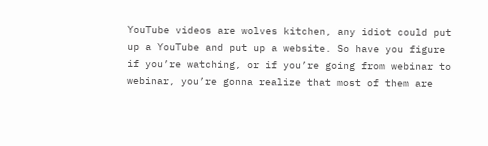YouTube videos are wolves kitchen, any idiot could put up a YouTube and put up a website. So have you figure if you’re watching, or if you’re going from webinar to webinar, you’re gonna realize that most of them are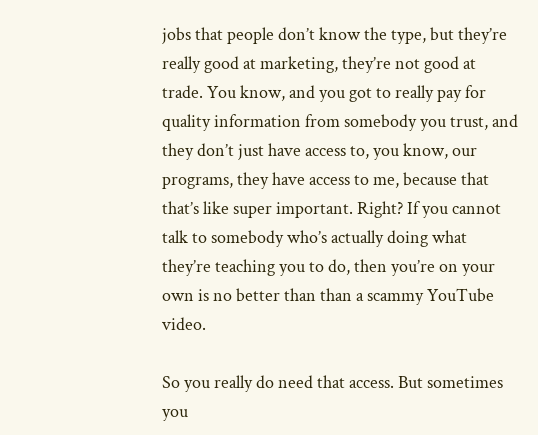jobs that people don’t know the type, but they’re really good at marketing, they’re not good at trade. You know, and you got to really pay for quality information from somebody you trust, and they don’t just have access to, you know, our programs, they have access to me, because that that’s like super important. Right? If you cannot talk to somebody who’s actually doing what they’re teaching you to do, then you’re on your own is no better than than a scammy YouTube video.

So you really do need that access. But sometimes you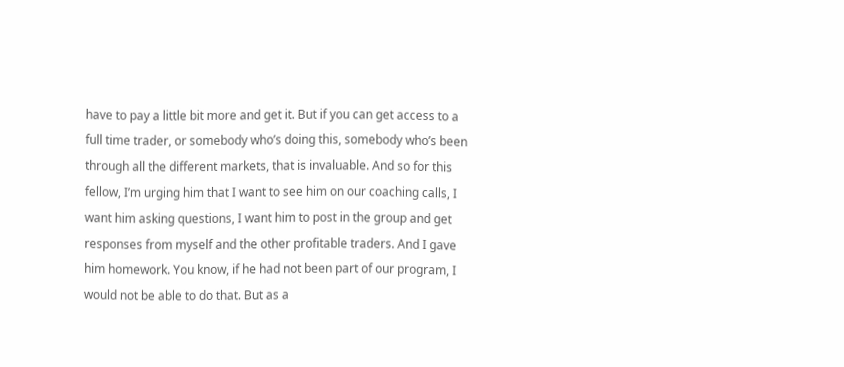have to pay a little bit more and get it. But if you can get access to a full time trader, or somebody who’s doing this, somebody who’s been through all the different markets, that is invaluable. And so for this fellow, I’m urging him that I want to see him on our coaching calls, I want him asking questions, I want him to post in the group and get responses from myself and the other profitable traders. And I gave him homework. You know, if he had not been part of our program, I would not be able to do that. But as a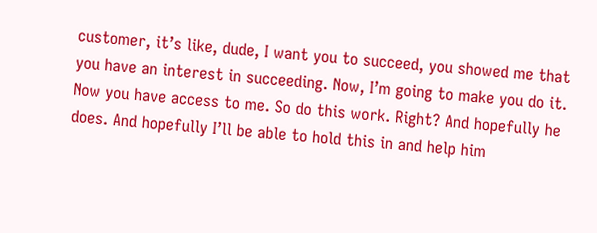customer, it’s like, dude, I want you to succeed, you showed me that you have an interest in succeeding. Now, I’m going to make you do it. Now you have access to me. So do this work. Right? And hopefully he does. And hopefully I’ll be able to hold this in and help him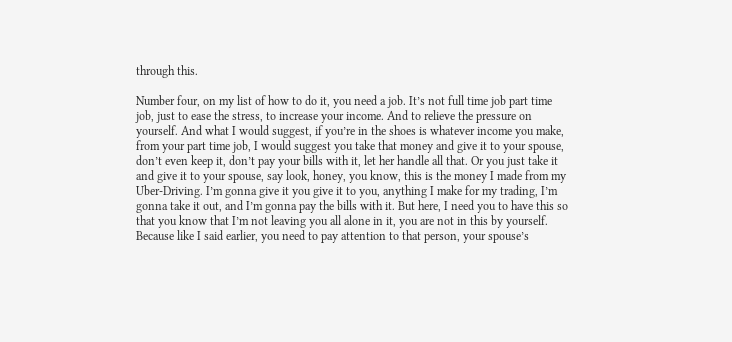through this.

Number four, on my list of how to do it, you need a job. It’s not full time job part time job, just to ease the stress, to increase your income. And to relieve the pressure on yourself. And what I would suggest, if you’re in the shoes is whatever income you make, from your part time job, I would suggest you take that money and give it to your spouse, don’t even keep it, don’t pay your bills with it, let her handle all that. Or you just take it and give it to your spouse, say look, honey, you know, this is the money I made from my Uber-Driving. I’m gonna give it you give it to you, anything I make for my trading, I’m gonna take it out, and I’m gonna pay the bills with it. But here, I need you to have this so that you know that I’m not leaving you all alone in it, you are not in this by yourself. Because like I said earlier, you need to pay attention to that person, your spouse’s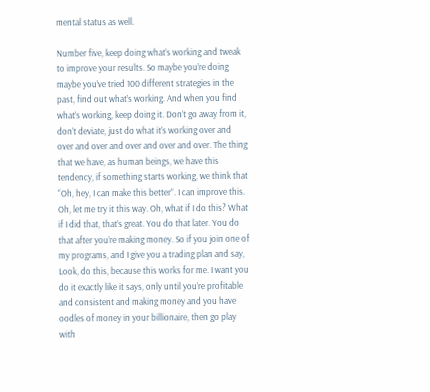mental status as well.

Number five, keep doing what’s working and tweak to improve your results. So maybe you’re doing maybe you’ve tried 100 different strategies in the past, find out what’s working. And when you find what’s working, keep doing it. Don’t go away from it, don’t deviate, just do what it’s working over and over and over and over and over and over. The thing that we have, as human beings, we have this tendency, if something starts working, we think that “Oh, hey, I can make this better”. I can improve this. Oh, let me try it this way. Oh, what if I do this? What if I did that, that’s great. You do that later. You do that after you’re making money. So if you join one of my programs, and I give you a trading plan and say, Look, do this, because this works for me. I want you do it exactly like it says, only until you’re profitable and consistent and making money and you have oodles of money in your billionaire, then go play with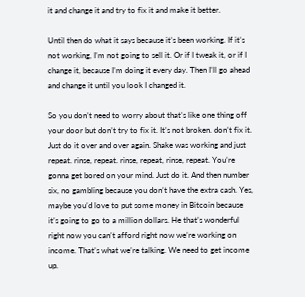it and change it and try to fix it and make it better.

Until then do what it says because it’s been working. If it’s not working, I’m not going to sell it. Or if I tweak it, or if I change it, because I’m doing it every day. Then I’ll go ahead and change it until you look I changed it.

So you don’t need to worry about that’s like one thing off your door but don’t try to fix it. It’s not broken. don’t fix it. Just do it over and over again. Shake was working and just repeat. rinse, repeat. rinse, repeat, rinse, repeat. You’re gonna get bored on your mind. Just do it. And then number six, no gambling because you don’t have the extra cash. Yes, maybe you’d love to put some money in Bitcoin because it’s going to go to a million dollars. He that’s wonderful right now you can’t afford right now we’re working on income. That’s what we’re talking. We need to get income up.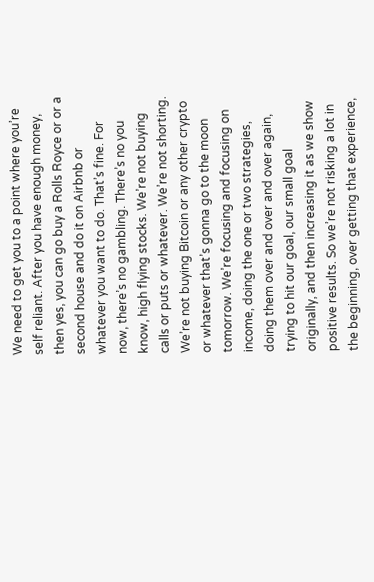We need to get you to a point where you’re self reliant. After you have enough money, then yes, you can go buy a Rolls Royce or or a second house and do it on Airbnb or whatever you want to do. That’s fine. For now, there’s no gambling. There’s no you know, high flying stocks. We’re not buying calls or puts or whatever. We’re not shorting. We’re not buying Bitcoin or any other crypto or whatever that’s gonna go to the moon tomorrow. We’re focusing and focusing on income, doing the one or two strategies, doing them over and over and over again, trying to hit our goal, our small goal originally, and then increasing it as we show positive results. So we’re not risking a lot in the beginning, over getting that experience,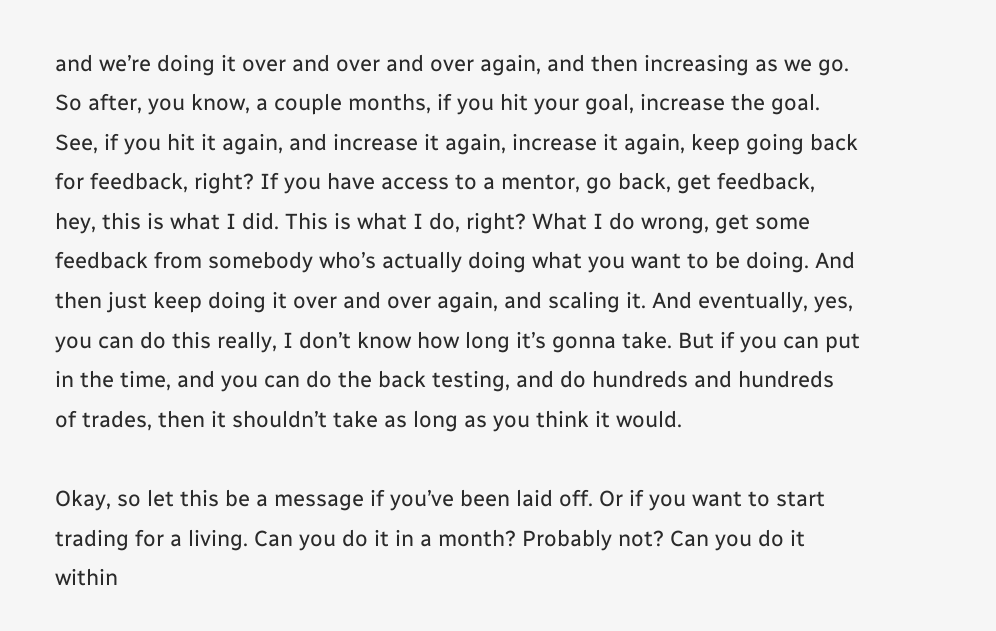and we’re doing it over and over and over again, and then increasing as we go. So after, you know, a couple months, if you hit your goal, increase the goal. See, if you hit it again, and increase it again, increase it again, keep going back for feedback, right? If you have access to a mentor, go back, get feedback, hey, this is what I did. This is what I do, right? What I do wrong, get some feedback from somebody who’s actually doing what you want to be doing. And then just keep doing it over and over again, and scaling it. And eventually, yes, you can do this really, I don’t know how long it’s gonna take. But if you can put in the time, and you can do the back testing, and do hundreds and hundreds of trades, then it shouldn’t take as long as you think it would.

Okay, so let this be a message if you’ve been laid off. Or if you want to start trading for a living. Can you do it in a month? Probably not? Can you do it within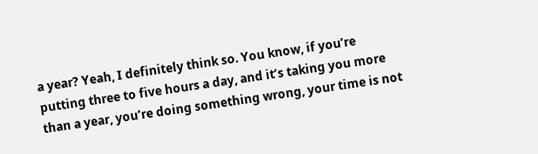a year? Yeah, I definitely think so. You know, if you’re putting three to five hours a day, and it’s taking you more than a year, you’re doing something wrong, your time is not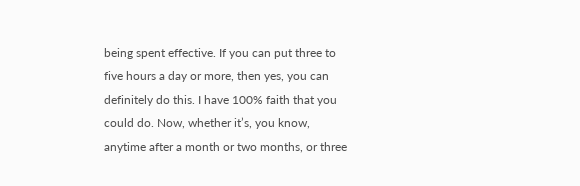being spent effective. If you can put three to five hours a day or more, then yes, you can definitely do this. I have 100% faith that you could do. Now, whether it’s, you know, anytime after a month or two months, or three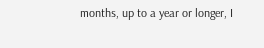months, up to a year or longer, I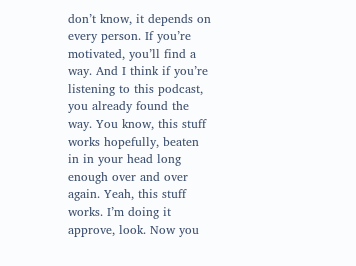don’t know, it depends on every person. If you’re motivated, you’ll find a way. And I think if you’re listening to this podcast, you already found the way. You know, this stuff works hopefully, beaten in in your head long enough over and over again. Yeah, this stuff works. I’m doing it approve, look. Now you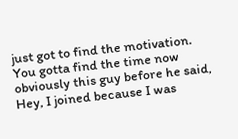just got to find the motivation. You gotta find the time now obviously this guy before he said, Hey, I joined because I was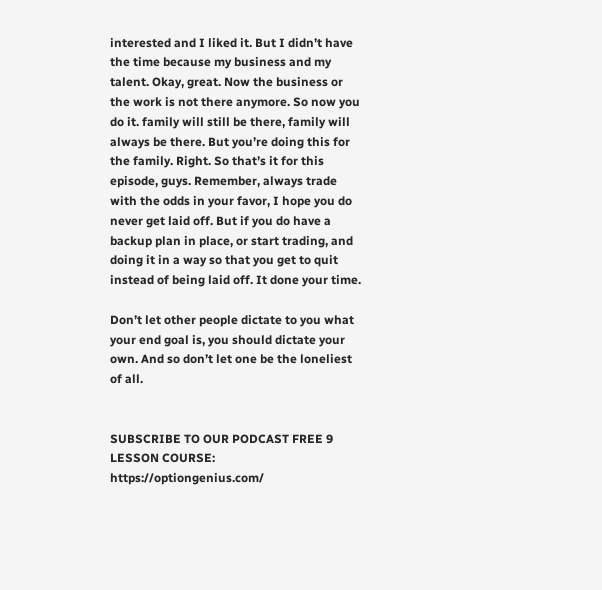interested and I liked it. But I didn’t have the time because my business and my talent. Okay, great. Now the business or the work is not there anymore. So now you do it. family will still be there, family will always be there. But you’re doing this for the family. Right. So that’s it for this episode, guys. Remember, always trade with the odds in your favor, I hope you do never get laid off. But if you do have a backup plan in place, or start trading, and doing it in a way so that you get to quit instead of being laid off. It done your time.

Don’t let other people dictate to you what your end goal is, you should dictate your own. And so don’t let one be the loneliest of all.


SUBSCRIBE TO OUR PODCAST FREE 9 LESSON COURSE: https://optiongenius.com/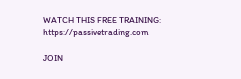WATCH THIS FREE TRAINING: https://passivetrading.com

JOIN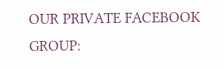OUR PRIVATE FACEBOOK GROUP: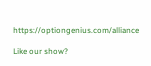https://optiongenius.com/alliance

Like our show?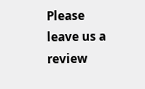Please leave us a review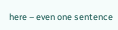here – even one sentence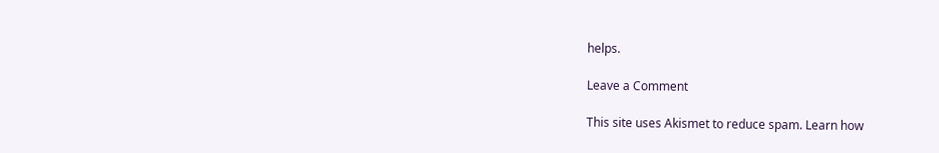helps.

Leave a Comment

This site uses Akismet to reduce spam. Learn how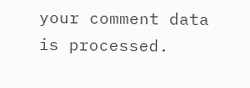your comment data is processed.